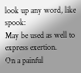look up any word, like spook:
May be used as well to express exertion.
On a painful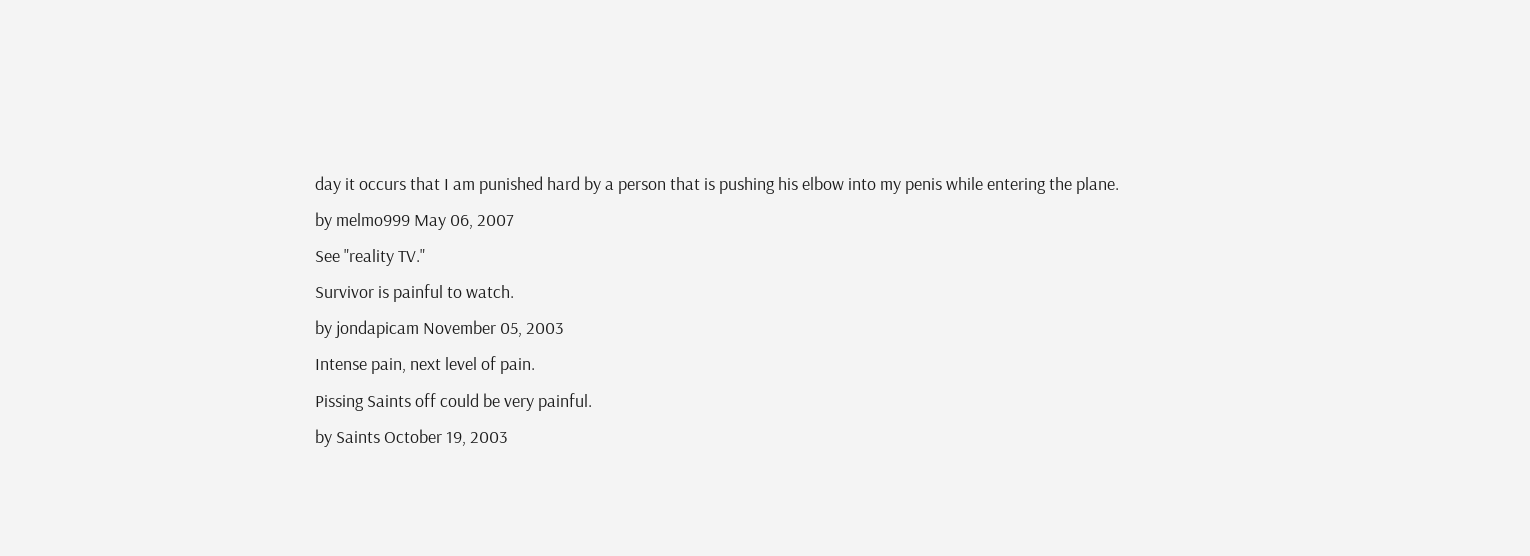day it occurs that I am punished hard by a person that is pushing his elbow into my penis while entering the plane.
by melmo999 May 06, 2007
See "reality TV."
Survivor is painful to watch.
by jondapicam November 05, 2003
Intense pain, next level of pain.
Pissing Saints off could be very painful.
by Saints October 19, 2003